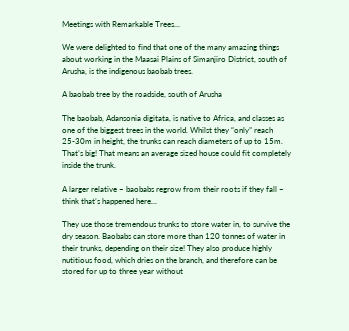Meetings with Remarkable Trees…

We were delighted to find that one of the many amazing things about working in the Maasai Plains of Simanjiro District, south of Arusha, is the indigenous baobab trees.

A baobab tree by the roadside, south of Arusha

The baobab, Adansonia digitata, is native to Africa, and classes as one of the biggest trees in the world. Whilst they “only” reach 25-30m in height, the trunks can reach diameters of up to 15m. That’s big! That means an average sized house could fit completely inside the trunk.

A larger relative – baobabs regrow from their roots if they fall – think that’s happened here…

They use those tremendous trunks to store water in, to survive the dry season. Baobabs can store more than 120 tonnes of water in their trunks, depending on their size! They also produce highly nutitious food, which dries on the branch, and therefore can be stored for up to three year without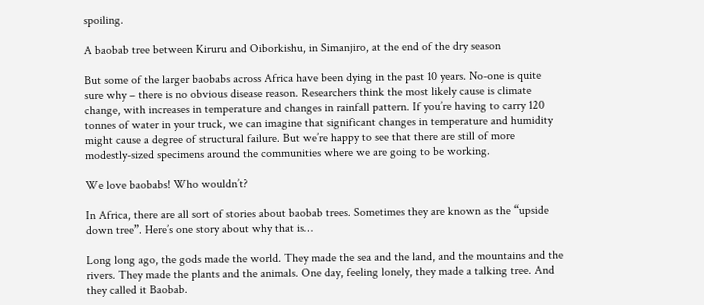spoiling.

A baobab tree between Kiruru and Oiborkishu, in Simanjiro, at the end of the dry season

But some of the larger baobabs across Africa have been dying in the past 10 years. No-one is quite sure why – there is no obvious disease reason. Researchers think the most likely cause is climate change, with increases in temperature and changes in rainfall pattern. If you’re having to carry 120 tonnes of water in your truck, we can imagine that significant changes in temperature and humidity might cause a degree of structural failure. But we’re happy to see that there are still of more modestly-sized specimens around the communities where we are going to be working.

We love baobabs! Who wouldn’t?

In Africa, there are all sort of stories about baobab trees. Sometimes they are known as the “upside down tree”. Here’s one story about why that is…

Long long ago, the gods made the world. They made the sea and the land, and the mountains and the rivers. They made the plants and the animals. One day, feeling lonely, they made a talking tree. And they called it Baobab.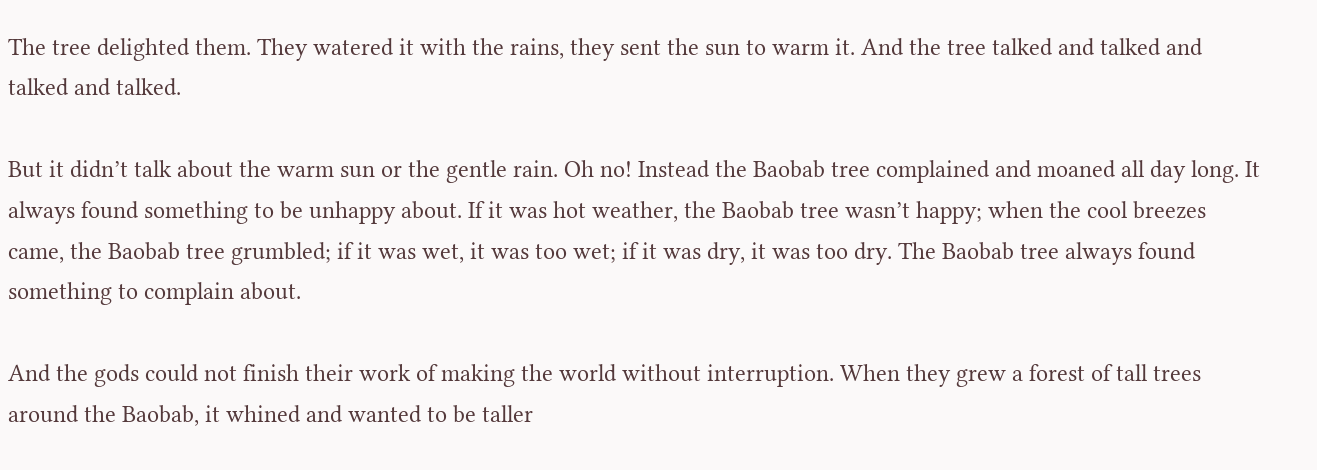The tree delighted them. They watered it with the rains, they sent the sun to warm it. And the tree talked and talked and talked and talked.

But it didn’t talk about the warm sun or the gentle rain. Oh no! Instead the Baobab tree complained and moaned all day long. It always found something to be unhappy about. If it was hot weather, the Baobab tree wasn’t happy; when the cool breezes came, the Baobab tree grumbled; if it was wet, it was too wet; if it was dry, it was too dry. The Baobab tree always found something to complain about.

And the gods could not finish their work of making the world without interruption. When they grew a forest of tall trees around the Baobab, it whined and wanted to be taller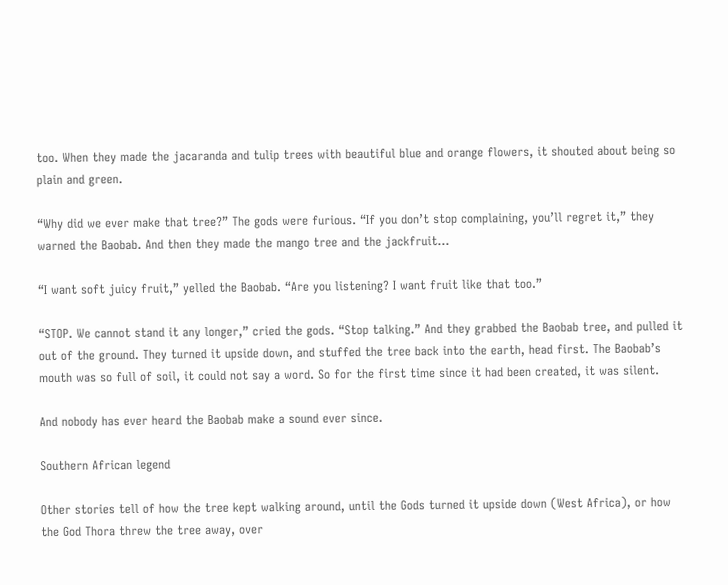too. When they made the jacaranda and tulip trees with beautiful blue and orange flowers, it shouted about being so plain and green.

“Why did we ever make that tree?” The gods were furious. “If you don’t stop complaining, you’ll regret it,” they warned the Baobab. And then they made the mango tree and the jackfruit…

“I want soft juicy fruit,” yelled the Baobab. “Are you listening? I want fruit like that too.”

“STOP. We cannot stand it any longer,” cried the gods. “Stop talking.” And they grabbed the Baobab tree, and pulled it out of the ground. They turned it upside down, and stuffed the tree back into the earth, head first. The Baobab’s mouth was so full of soil, it could not say a word. So for the first time since it had been created, it was silent.

And nobody has ever heard the Baobab make a sound ever since.

Southern African legend

Other stories tell of how the tree kept walking around, until the Gods turned it upside down (West Africa), or how the God Thora threw the tree away, over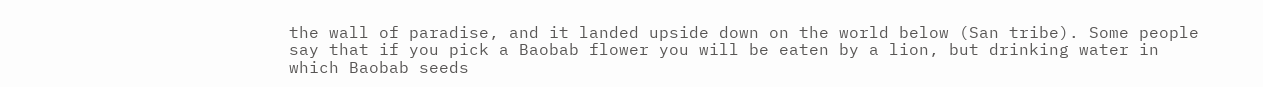the wall of paradise, and it landed upside down on the world below (San tribe). Some people say that if you pick a Baobab flower you will be eaten by a lion, but drinking water in which Baobab seeds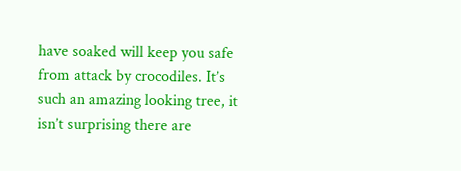have soaked will keep you safe from attack by crocodiles. It’s such an amazing looking tree, it isn’t surprising there are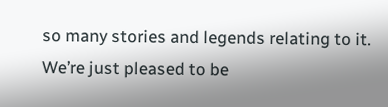so many stories and legends relating to it. We’re just pleased to be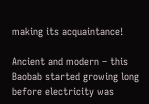making its acquaintance!

Ancient and modern – this Baobab started growing long before electricity was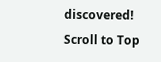discovered!
Scroll to Top